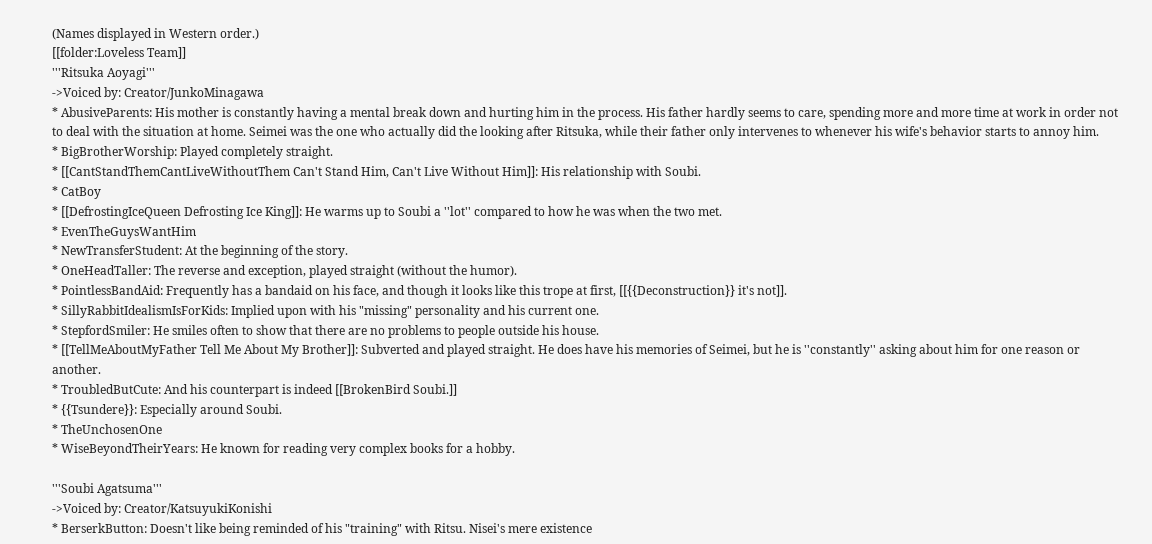(Names displayed in Western order.)
[[folder:Loveless Team]]
'''Ritsuka Aoyagi'''
->Voiced by: Creator/JunkoMinagawa
* AbusiveParents: His mother is constantly having a mental break down and hurting him in the process. His father hardly seems to care, spending more and more time at work in order not to deal with the situation at home. Seimei was the one who actually did the looking after Ritsuka, while their father only intervenes to whenever his wife's behavior starts to annoy him.
* BigBrotherWorship: Played completely straight.
* [[CantStandThemCantLiveWithoutThem Can't Stand Him, Can't Live Without Him]]: His relationship with Soubi.
* CatBoy
* [[DefrostingIceQueen Defrosting Ice King]]: He warms up to Soubi a ''lot'' compared to how he was when the two met.
* EvenTheGuysWantHim
* NewTransferStudent: At the beginning of the story.
* OneHeadTaller: The reverse and exception, played straight (without the humor).
* PointlessBandAid: Frequently has a bandaid on his face, and though it looks like this trope at first, [[{{Deconstruction}} it's not]].
* SillyRabbitIdealismIsForKids: Implied upon with his "missing" personality and his current one.
* StepfordSmiler: He smiles often to show that there are no problems to people outside his house.
* [[TellMeAboutMyFather Tell Me About My Brother]]: Subverted and played straight. He does have his memories of Seimei, but he is ''constantly'' asking about him for one reason or another.
* TroubledButCute: And his counterpart is indeed [[BrokenBird Soubi.]]
* {{Tsundere}}: Especially around Soubi.
* TheUnchosenOne
* WiseBeyondTheirYears: He known for reading very complex books for a hobby.

'''Soubi Agatsuma'''
->Voiced by: Creator/KatsuyukiKonishi
* BerserkButton: Doesn't like being reminded of his "training" with Ritsu. Nisei's mere existence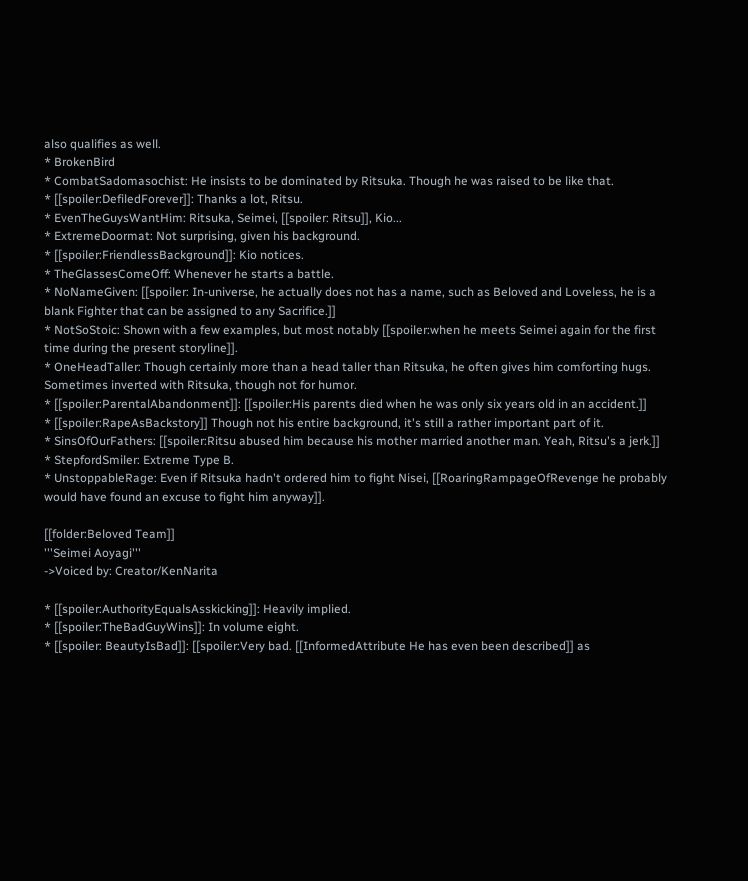also qualifies as well.
* BrokenBird
* CombatSadomasochist: He insists to be dominated by Ritsuka. Though he was raised to be like that.
* [[spoiler:DefiledForever]]: Thanks a lot, Ritsu.
* EvenTheGuysWantHim: Ritsuka, Seimei, [[spoiler: Ritsu]], Kio...
* ExtremeDoormat: Not surprising, given his background.
* [[spoiler:FriendlessBackground]]: Kio notices.
* TheGlassesComeOff: Whenever he starts a battle.
* NoNameGiven: [[spoiler: In-universe, he actually does not has a name, such as Beloved and Loveless, he is a blank Fighter that can be assigned to any Sacrifice.]]
* NotSoStoic: Shown with a few examples, but most notably [[spoiler:when he meets Seimei again for the first time during the present storyline]].
* OneHeadTaller: Though certainly more than a head taller than Ritsuka, he often gives him comforting hugs. Sometimes inverted with Ritsuka, though not for humor.
* [[spoiler:ParentalAbandonment]]: [[spoiler:His parents died when he was only six years old in an accident.]]
* [[spoiler:RapeAsBackstory]] Though not his entire background, it's still a rather important part of it.
* SinsOfOurFathers: [[spoiler:Ritsu abused him because his mother married another man. Yeah, Ritsu's a jerk.]]
* StepfordSmiler: Extreme Type B.
* UnstoppableRage: Even if Ritsuka hadn't ordered him to fight Nisei, [[RoaringRampageOfRevenge he probably would have found an excuse to fight him anyway]].

[[folder:Beloved Team]]
'''Seimei Aoyagi'''
->Voiced by: Creator/KenNarita

* [[spoiler:AuthorityEqualsAsskicking]]: Heavily implied.
* [[spoiler:TheBadGuyWins]]: In volume eight.
* [[spoiler: BeautyIsBad]]: [[spoiler:Very bad. [[InformedAttribute He has even been described]] as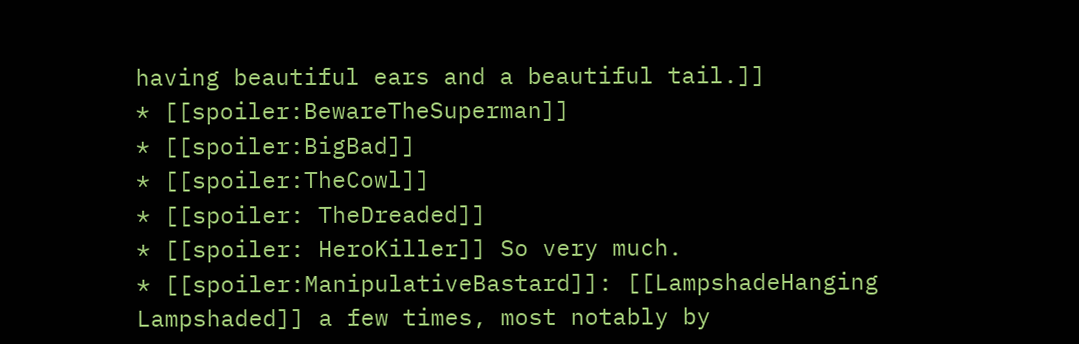having beautiful ears and a beautiful tail.]]
* [[spoiler:BewareTheSuperman]]
* [[spoiler:BigBad]]
* [[spoiler:TheCowl]]
* [[spoiler: TheDreaded]]
* [[spoiler: HeroKiller]] So very much.
* [[spoiler:ManipulativeBastard]]: [[LampshadeHanging Lampshaded]] a few times, most notably by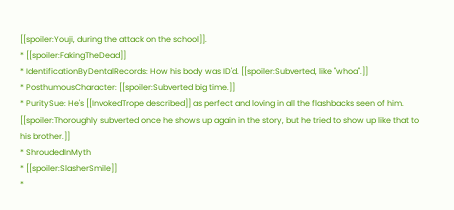[[spoiler:Youji, during the attack on the school]].
* [[spoiler:FakingTheDead]]
* IdentificationByDentalRecords: How his body was ID'd. [[spoiler:Subverted, like ''whoa''.]]
* PosthumousCharacter: [[spoiler:Subverted big time.]]
* PuritySue: He's [[InvokedTrope described]] as perfect and loving in all the flashbacks seen of him. [[spoiler:Thoroughly subverted once he shows up again in the story, but he tried to show up like that to his brother.]]
* ShroudedInMyth
* [[spoiler:SlasherSmile]]
*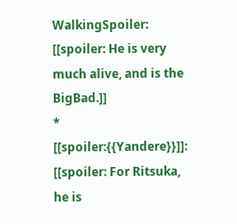WalkingSpoiler: [[spoiler: He is very much alive, and is the BigBad.]]
* [[spoiler:{{Yandere}}]]: [[spoiler: For Ritsuka, he is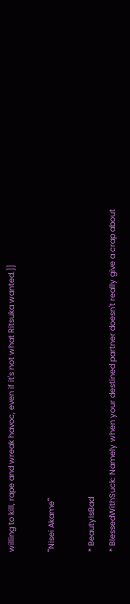willing to kill, rape and wreak havoc, even if it's not what Ritsuka wanted.]]

'''Nisei Akame'''

* BeautyIsBad
* BlessedWithSuck: Namely when your destined partner doesn't really give a crap about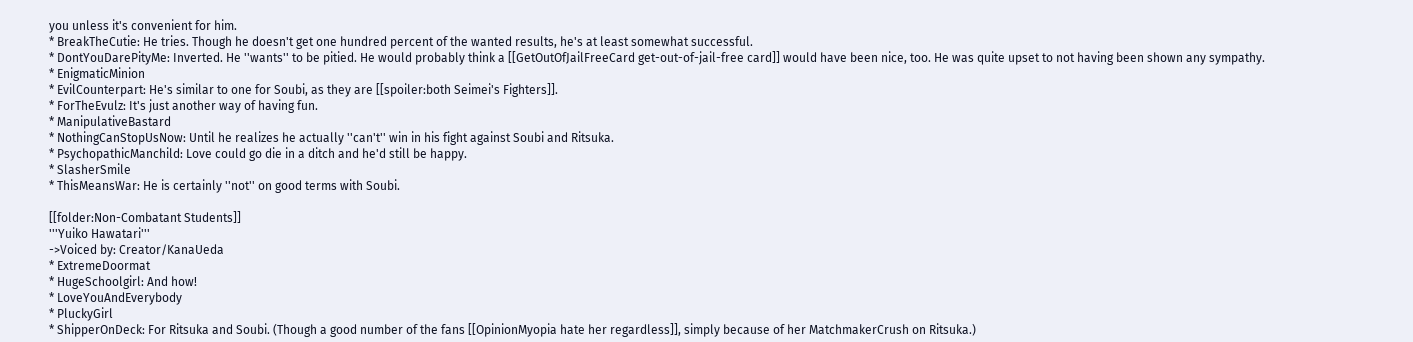you unless it's convenient for him.
* BreakTheCutie: He tries. Though he doesn't get one hundred percent of the wanted results, he's at least somewhat successful.
* DontYouDarePityMe: Inverted. He ''wants'' to be pitied. He would probably think a [[GetOutOfJailFreeCard get-out-of-jail-free card]] would have been nice, too. He was quite upset to not having been shown any sympathy.
* EnigmaticMinion
* EvilCounterpart: He's similar to one for Soubi, as they are [[spoiler:both Seimei's Fighters]].
* ForTheEvulz: It's just another way of having fun.
* ManipulativeBastard
* NothingCanStopUsNow: Until he realizes he actually ''can't'' win in his fight against Soubi and Ritsuka.
* PsychopathicManchild: Love could go die in a ditch and he'd still be happy.
* SlasherSmile
* ThisMeansWar: He is certainly ''not'' on good terms with Soubi.

[[folder:Non-Combatant Students]]
'''Yuiko Hawatari'''
->Voiced by: Creator/KanaUeda
* ExtremeDoormat
* HugeSchoolgirl: And how!
* LoveYouAndEverybody
* PluckyGirl
* ShipperOnDeck: For Ritsuka and Soubi. (Though a good number of the fans [[OpinionMyopia hate her regardless]], simply because of her MatchmakerCrush on Ritsuka.)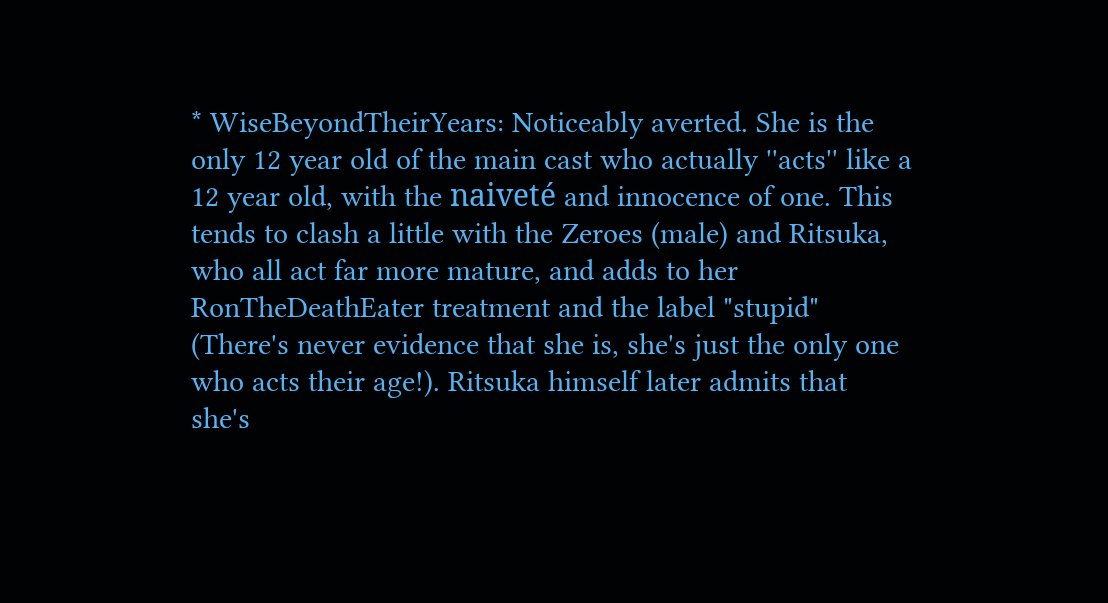* WiseBeyondTheirYears: Noticeably averted. She is the only 12 year old of the main cast who actually ''acts'' like a 12 year old, with the naiveté and innocence of one. This tends to clash a little with the Zeroes (male) and Ritsuka, who all act far more mature, and adds to her RonTheDeathEater treatment and the label "stupid" (There's never evidence that she is, she's just the only one who acts their age!). Ritsuka himself later admits that she's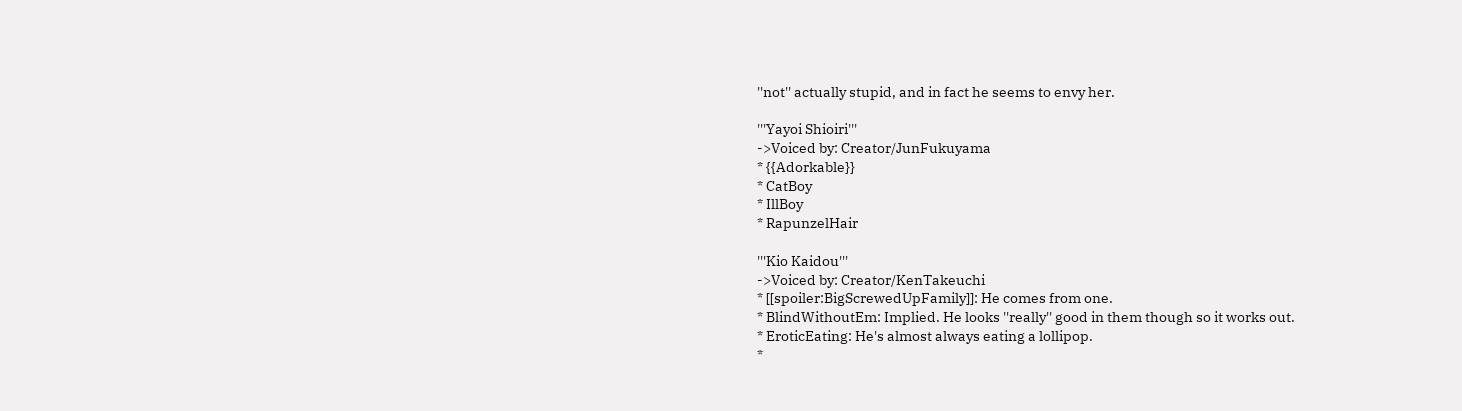''not'' actually stupid, and in fact he seems to envy her.

'''Yayoi Shioiri'''
->Voiced by: Creator/JunFukuyama
* {{Adorkable}}
* CatBoy
* IllBoy
* RapunzelHair

'''Kio Kaidou'''
->Voiced by: Creator/KenTakeuchi
* [[spoiler:BigScrewedUpFamily]]: He comes from one.
* BlindWithoutEm: Implied. He looks ''really'' good in them though so it works out.
* EroticEating: He's almost always eating a lollipop.
*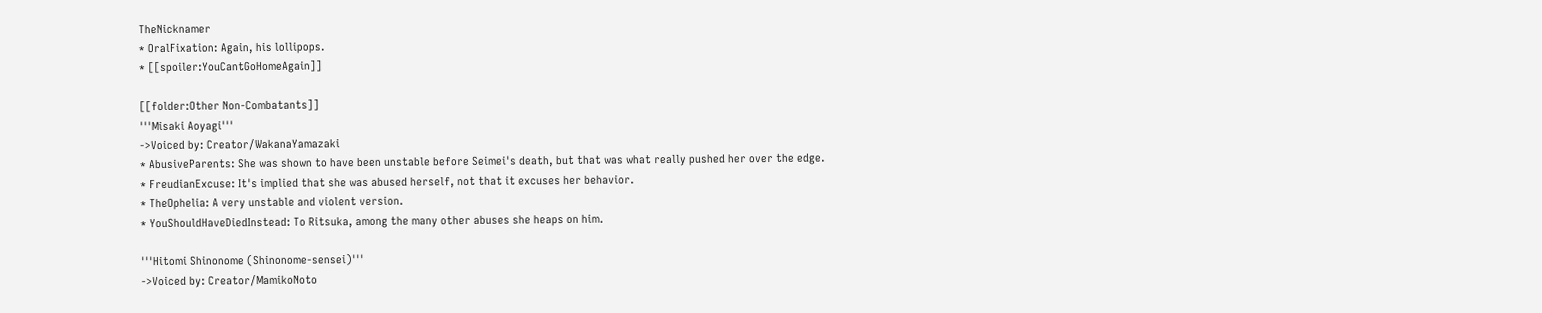TheNicknamer
* OralFixation: Again, his lollipops.
* [[spoiler:YouCantGoHomeAgain]]

[[folder:Other Non-Combatants]]
'''Misaki Aoyagi'''
->Voiced by: Creator/WakanaYamazaki
* AbusiveParents: She was shown to have been unstable before Seimei's death, but that was what really pushed her over the edge.
* FreudianExcuse: It's implied that she was abused herself, not that it excuses her behavior.
* TheOphelia: A very unstable and violent version.
* YouShouldHaveDiedInstead: To Ritsuka, among the many other abuses she heaps on him.

'''Hitomi Shinonome (Shinonome-sensei)'''
->Voiced by: Creator/MamikoNoto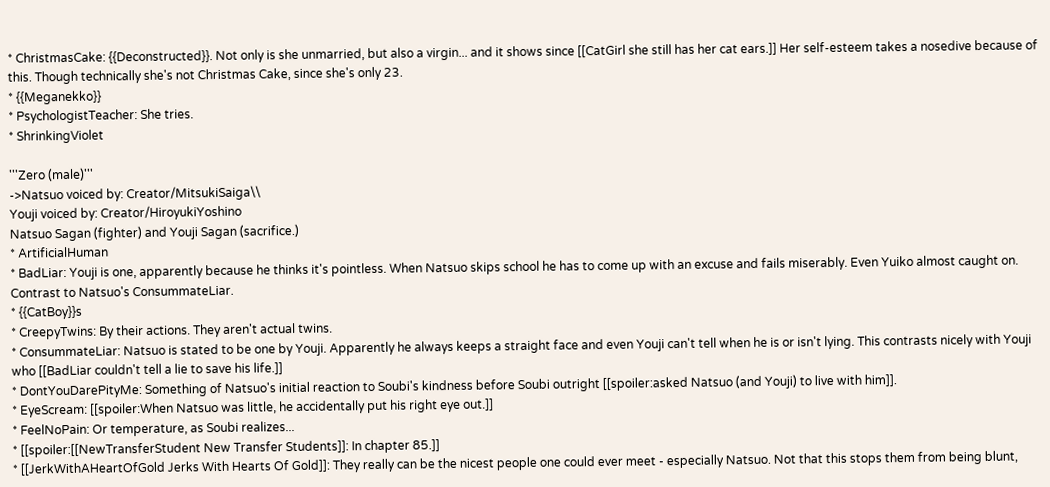* ChristmasCake: {{Deconstructed}}. Not only is she unmarried, but also a virgin... and it shows since [[CatGirl she still has her cat ears.]] Her self-esteem takes a nosedive because of this. Though technically she's not Christmas Cake, since she's only 23.
* {{Meganekko}}
* PsychologistTeacher: She tries.
* ShrinkingViolet

'''Zero (male)'''
->Natsuo voiced by: Creator/MitsukiSaiga\\
Youji voiced by: Creator/HiroyukiYoshino
Natsuo Sagan (fighter) and Youji Sagan (sacrifice.)
* ArtificialHuman
* BadLiar: Youji is one, apparently because he thinks it's pointless. When Natsuo skips school he has to come up with an excuse and fails miserably. Even Yuiko almost caught on. Contrast to Natsuo's ConsummateLiar.
* {{CatBoy}}s
* CreepyTwins: By their actions. They aren't actual twins.
* ConsummateLiar: Natsuo is stated to be one by Youji. Apparently he always keeps a straight face and even Youji can't tell when he is or isn't lying. This contrasts nicely with Youji who [[BadLiar couldn't tell a lie to save his life.]]
* DontYouDarePityMe: Something of Natsuo's initial reaction to Soubi's kindness before Soubi outright [[spoiler:asked Natsuo (and Youji) to live with him]].
* EyeScream: [[spoiler:When Natsuo was little, he accidentally put his right eye out.]]
* FeelNoPain: Or temperature, as Soubi realizes...
* [[spoiler:[[NewTransferStudent New Transfer Students]]: In chapter 85.]]
* [[JerkWithAHeartOfGold Jerks With Hearts Of Gold]]: They really can be the nicest people one could ever meet - especially Natsuo. Not that this stops them from being blunt,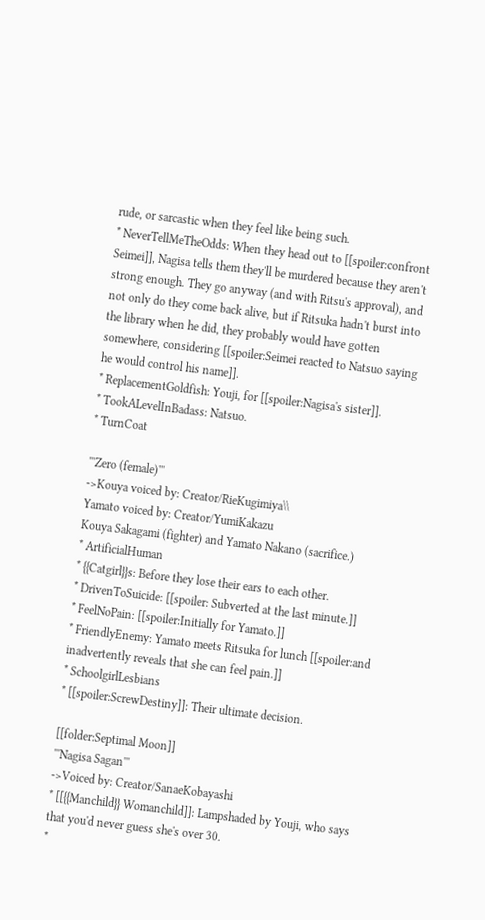rude, or sarcastic when they feel like being such.
* NeverTellMeTheOdds: When they head out to [[spoiler:confront Seimei]], Nagisa tells them they'll be murdered because they aren't strong enough. They go anyway (and with Ritsu's approval), and not only do they come back alive, but if Ritsuka hadn't burst into the library when he did, they probably would have gotten somewhere, considering [[spoiler:Seimei reacted to Natsuo saying he would control his name]].
* ReplacementGoldfish: Youji, for [[spoiler:Nagisa's sister]].
* TookALevelInBadass: Natsuo.
* TurnCoat

'''Zero (female)'''
->Kouya voiced by: Creator/RieKugimiya\\
Yamato voiced by: Creator/YumiKakazu
Kouya Sakagami (fighter) and Yamato Nakano (sacrifice.)
* ArtificialHuman
* {{Catgirl}}s: Before they lose their ears to each other.
* DrivenToSuicide: [[spoiler: Subverted at the last minute.]]
* FeelNoPain: [[spoiler:Initially for Yamato.]]
* FriendlyEnemy: Yamato meets Ritsuka for lunch [[spoiler:and inadvertently reveals that she can feel pain.]]
* SchoolgirlLesbians
* [[spoiler:ScrewDestiny]]: Their ultimate decision.

[[folder:Septimal Moon]]
'''Nagisa Sagan'''
->Voiced by: Creator/SanaeKobayashi
* [[{{Manchild}} Womanchild]]: Lampshaded by Youji, who says that you'd never guess she's over 30.
*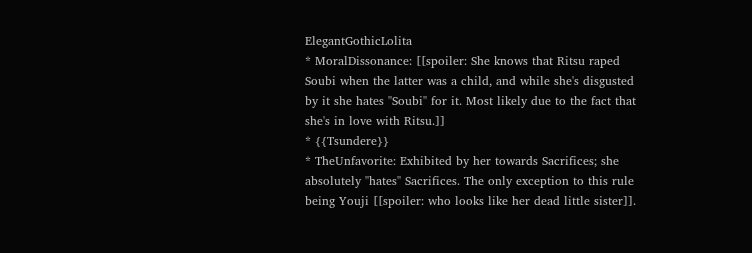ElegantGothicLolita
* MoralDissonance: [[spoiler: She knows that Ritsu raped Soubi when the latter was a child, and while she's disgusted by it she hates ''Soubi'' for it. Most likely due to the fact that she's in love with Ritsu.]]
* {{Tsundere}}
* TheUnfavorite: Exhibited by her towards Sacrifices; she absolutely ''hates'' Sacrifices. The only exception to this rule being Youji [[spoiler: who looks like her dead little sister]].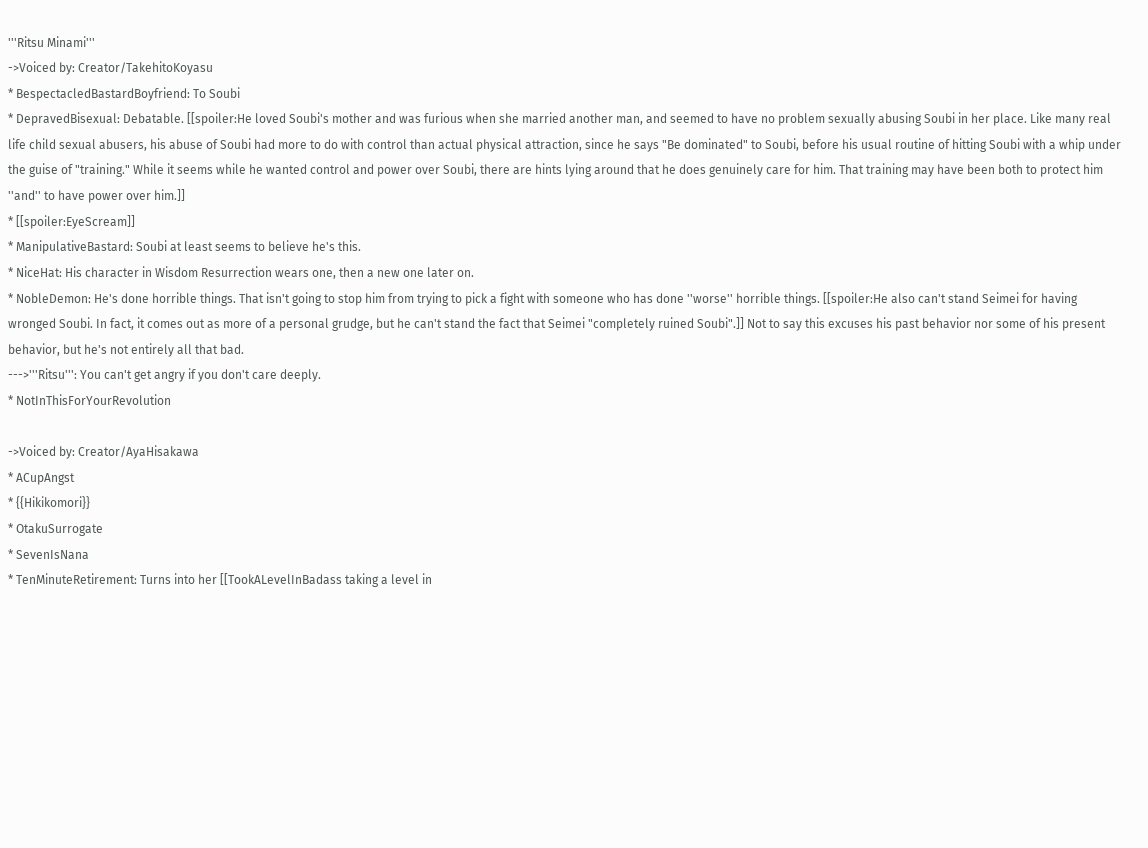'''Ritsu Minami'''
->Voiced by: Creator/TakehitoKoyasu
* BespectacledBastardBoyfriend: To Soubi
* DepravedBisexual: Debatable. [[spoiler:He loved Soubi's mother and was furious when she married another man, and seemed to have no problem sexually abusing Soubi in her place. Like many real life child sexual abusers, his abuse of Soubi had more to do with control than actual physical attraction, since he says "Be dominated" to Soubi, before his usual routine of hitting Soubi with a whip under the guise of "training." While it seems while he wanted control and power over Soubi, there are hints lying around that he does genuinely care for him. That training may have been both to protect him ''and'' to have power over him.]]
* [[spoiler:EyeScream]]
* ManipulativeBastard: Soubi at least seems to believe he's this.
* NiceHat: His character in Wisdom Resurrection wears one, then a new one later on.
* NobleDemon: He's done horrible things. That isn't going to stop him from trying to pick a fight with someone who has done ''worse'' horrible things. [[spoiler:He also can't stand Seimei for having wronged Soubi. In fact, it comes out as more of a personal grudge, but he can't stand the fact that Seimei "completely ruined Soubi".]] Not to say this excuses his past behavior nor some of his present behavior, but he's not entirely all that bad.
--->'''Ritsu''': You can't get angry if you don't care deeply.
* NotInThisForYourRevolution

->Voiced by: Creator/AyaHisakawa
* ACupAngst
* {{Hikikomori}}
* OtakuSurrogate
* SevenIsNana
* TenMinuteRetirement: Turns into her [[TookALevelInBadass taking a level in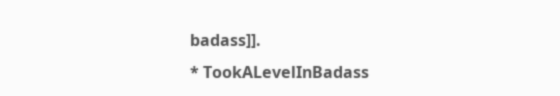badass]].
* TookALevelInBadass